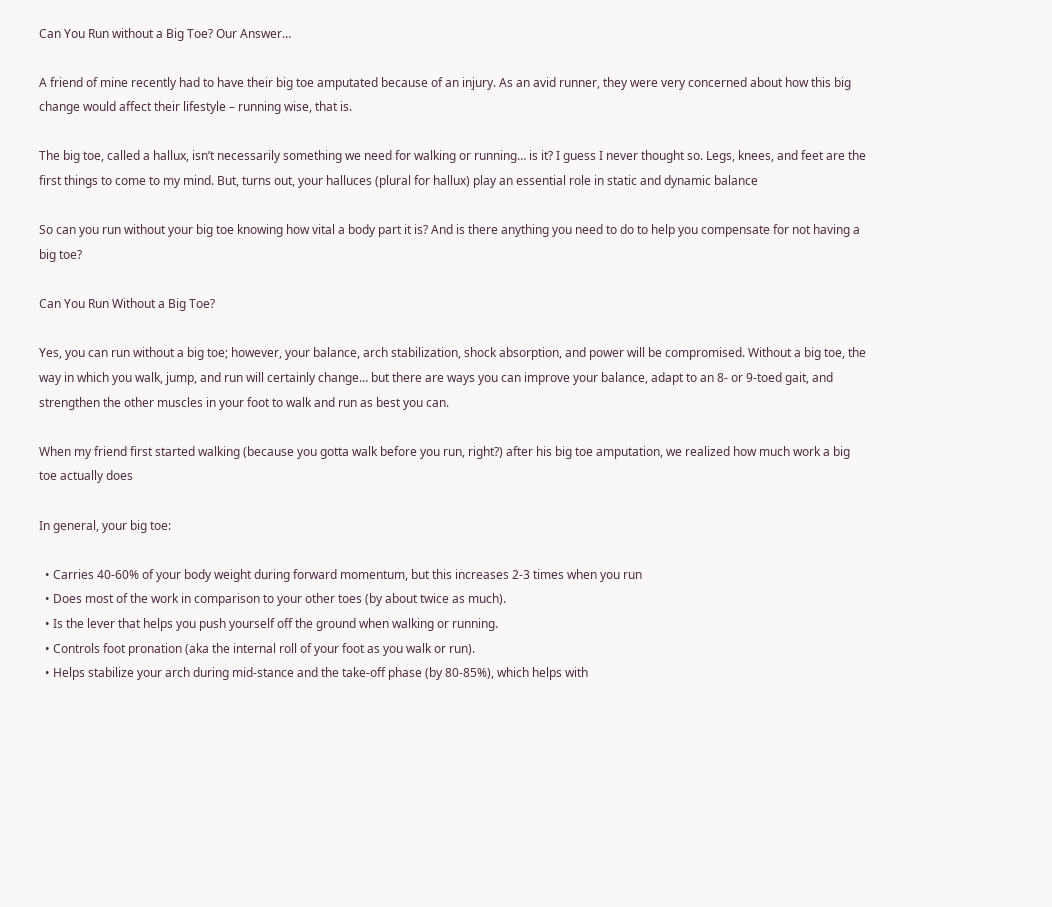Can You Run without a Big Toe? Our Answer…

A friend of mine recently had to have their big toe amputated because of an injury. As an avid runner, they were very concerned about how this big change would affect their lifestyle – running wise, that is.

The big toe, called a hallux, isn’t necessarily something we need for walking or running… is it? I guess I never thought so. Legs, knees, and feet are the first things to come to my mind. But, turns out, your halluces (plural for hallux) play an essential role in static and dynamic balance

So can you run without your big toe knowing how vital a body part it is? And is there anything you need to do to help you compensate for not having a big toe?

Can You Run Without a Big Toe?

Yes, you can run without a big toe; however, your balance, arch stabilization, shock absorption, and power will be compromised. Without a big toe, the way in which you walk, jump, and run will certainly change… but there are ways you can improve your balance, adapt to an 8- or 9-toed gait, and strengthen the other muscles in your foot to walk and run as best you can.

When my friend first started walking (because you gotta walk before you run, right?) after his big toe amputation, we realized how much work a big toe actually does

In general, your big toe:

  • Carries 40-60% of your body weight during forward momentum, but this increases 2-3 times when you run
  • Does most of the work in comparison to your other toes (by about twice as much).
  • Is the lever that helps you push yourself off the ground when walking or running.
  • Controls foot pronation (aka the internal roll of your foot as you walk or run).
  • Helps stabilize your arch during mid-stance and the take-off phase (by 80-85%), which helps with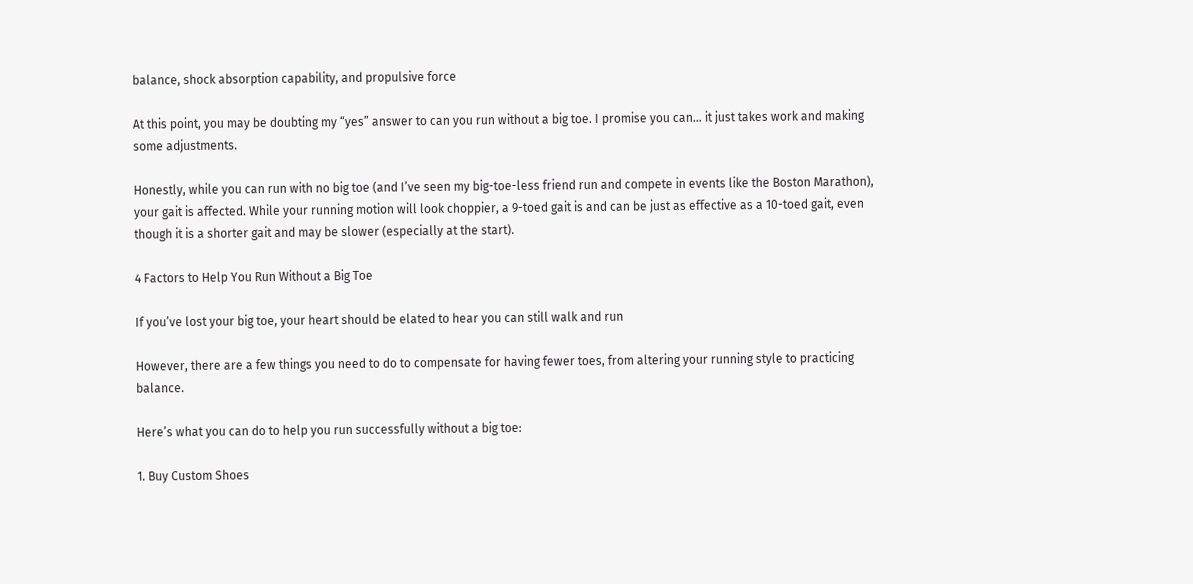balance, shock absorption capability, and propulsive force

At this point, you may be doubting my “yes” answer to can you run without a big toe. I promise you can… it just takes work and making some adjustments.

Honestly, while you can run with no big toe (and I’ve seen my big-toe-less friend run and compete in events like the Boston Marathon), your gait is affected. While your running motion will look choppier, a 9-toed gait is and can be just as effective as a 10-toed gait, even though it is a shorter gait and may be slower (especially at the start).

4 Factors to Help You Run Without a Big Toe

If you’ve lost your big toe, your heart should be elated to hear you can still walk and run

However, there are a few things you need to do to compensate for having fewer toes, from altering your running style to practicing balance.

Here’s what you can do to help you run successfully without a big toe:

1. Buy Custom Shoes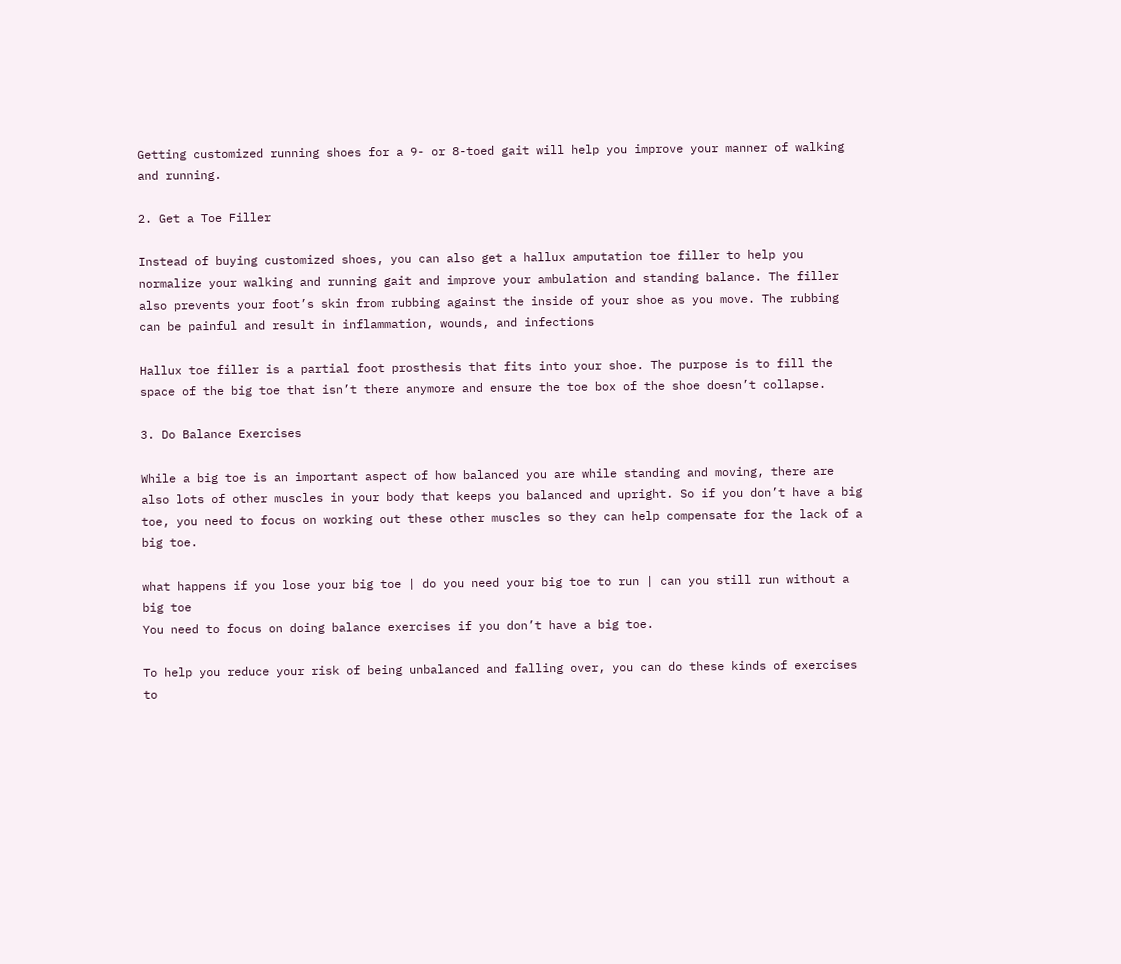Getting customized running shoes for a 9- or 8-toed gait will help you improve your manner of walking and running.

2. Get a Toe Filler

Instead of buying customized shoes, you can also get a hallux amputation toe filler to help you normalize your walking and running gait and improve your ambulation and standing balance. The filler also prevents your foot’s skin from rubbing against the inside of your shoe as you move. The rubbing can be painful and result in inflammation, wounds, and infections

Hallux toe filler is a partial foot prosthesis that fits into your shoe. The purpose is to fill the space of the big toe that isn’t there anymore and ensure the toe box of the shoe doesn’t collapse.

3. Do Balance Exercises

While a big toe is an important aspect of how balanced you are while standing and moving, there are also lots of other muscles in your body that keeps you balanced and upright. So if you don’t have a big toe, you need to focus on working out these other muscles so they can help compensate for the lack of a big toe.

what happens if you lose your big toe | do you need your big toe to run | can you still run without a big toe
You need to focus on doing balance exercises if you don’t have a big toe.

To help you reduce your risk of being unbalanced and falling over, you can do these kinds of exercises to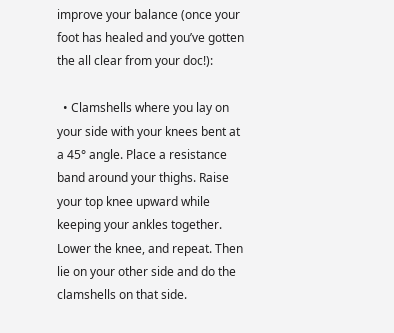improve your balance (once your foot has healed and you’ve gotten the all clear from your doc!):

  • Clamshells where you lay on your side with your knees bent at a 45° angle. Place a resistance band around your thighs. Raise your top knee upward while keeping your ankles together. Lower the knee, and repeat. Then lie on your other side and do the clamshells on that side.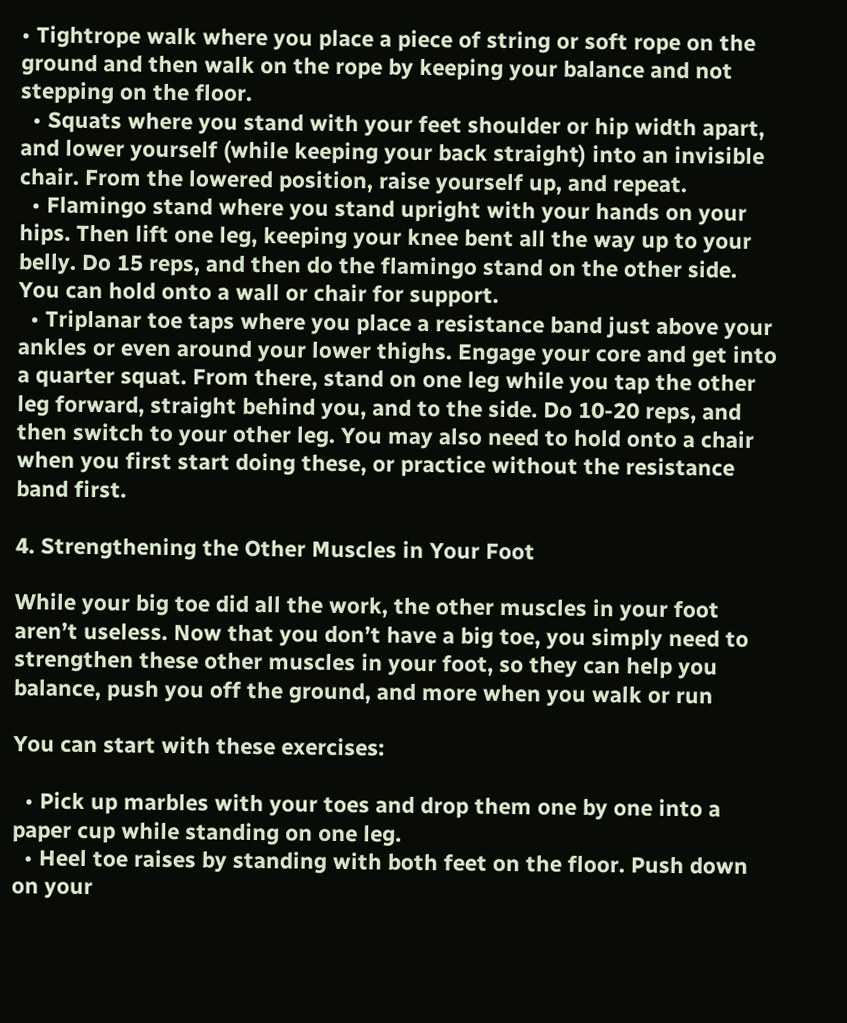• Tightrope walk where you place a piece of string or soft rope on the ground and then walk on the rope by keeping your balance and not stepping on the floor.
  • Squats where you stand with your feet shoulder or hip width apart, and lower yourself (while keeping your back straight) into an invisible chair. From the lowered position, raise yourself up, and repeat.
  • Flamingo stand where you stand upright with your hands on your hips. Then lift one leg, keeping your knee bent all the way up to your belly. Do 15 reps, and then do the flamingo stand on the other side. You can hold onto a wall or chair for support.
  • Triplanar toe taps where you place a resistance band just above your ankles or even around your lower thighs. Engage your core and get into a quarter squat. From there, stand on one leg while you tap the other leg forward, straight behind you, and to the side. Do 10-20 reps, and then switch to your other leg. You may also need to hold onto a chair when you first start doing these, or practice without the resistance band first.

4. Strengthening the Other Muscles in Your Foot

While your big toe did all the work, the other muscles in your foot aren’t useless. Now that you don’t have a big toe, you simply need to strengthen these other muscles in your foot, so they can help you balance, push you off the ground, and more when you walk or run

You can start with these exercises:

  • Pick up marbles with your toes and drop them one by one into a paper cup while standing on one leg.
  • Heel toe raises by standing with both feet on the floor. Push down on your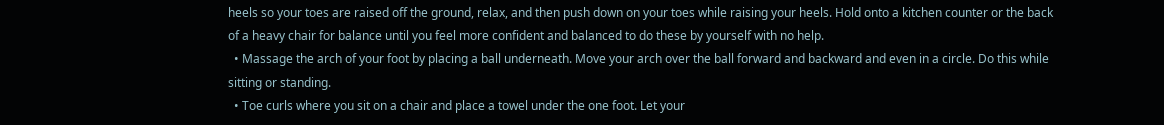heels so your toes are raised off the ground, relax, and then push down on your toes while raising your heels. Hold onto a kitchen counter or the back of a heavy chair for balance until you feel more confident and balanced to do these by yourself with no help.
  • Massage the arch of your foot by placing a ball underneath. Move your arch over the ball forward and backward and even in a circle. Do this while sitting or standing.
  • Toe curls where you sit on a chair and place a towel under the one foot. Let your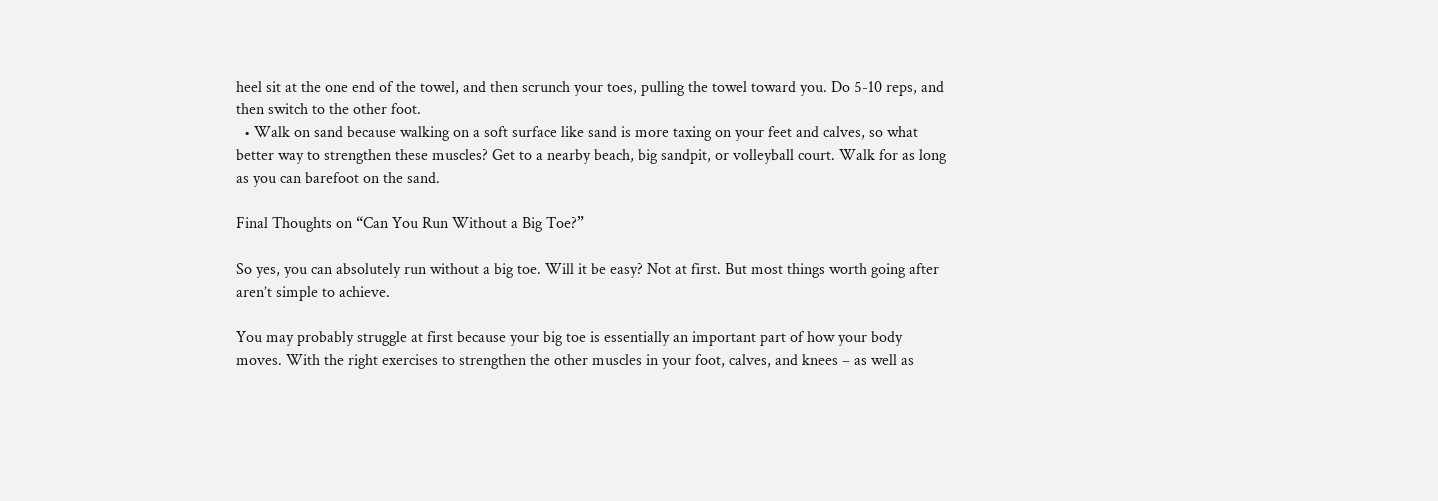heel sit at the one end of the towel, and then scrunch your toes, pulling the towel toward you. Do 5-10 reps, and then switch to the other foot.
  • Walk on sand because walking on a soft surface like sand is more taxing on your feet and calves, so what better way to strengthen these muscles? Get to a nearby beach, big sandpit, or volleyball court. Walk for as long as you can barefoot on the sand.

Final Thoughts on “Can You Run Without a Big Toe?”

So yes, you can absolutely run without a big toe. Will it be easy? Not at first. But most things worth going after aren’t simple to achieve.

You may probably struggle at first because your big toe is essentially an important part of how your body moves. With the right exercises to strengthen the other muscles in your foot, calves, and knees – as well as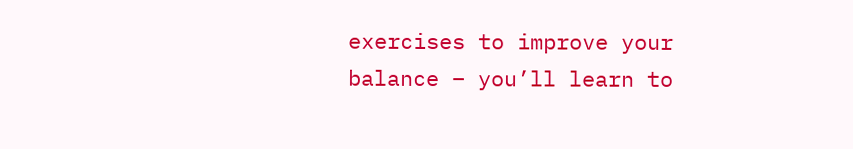exercises to improve your balance – you’ll learn to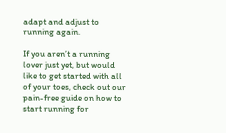adapt and adjust to running again.

If you aren’t a running lover just yet, but would like to get started with all of your toes, check out our pain-free guide on how to start running for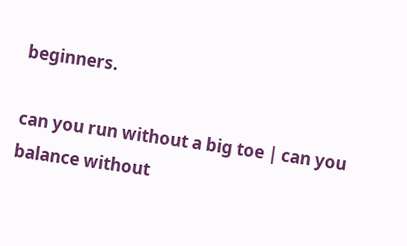beginners.

can you run without a big toe | can you balance without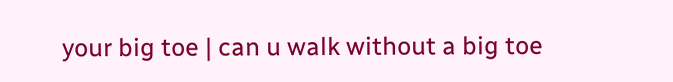your big toe | can u walk without a big toe